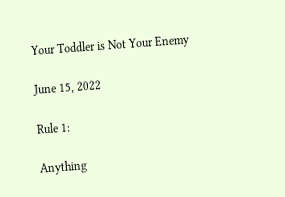Your Toddler is Not Your Enemy

June 15, 2022

Rule 1:

Anything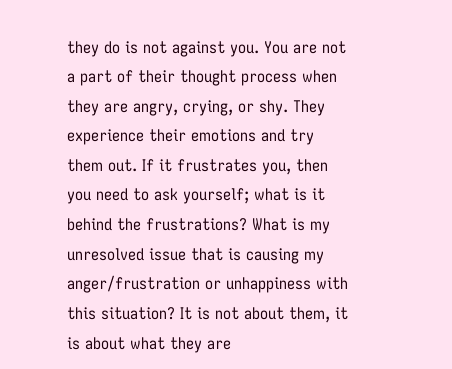they do is not against you. You are not a part of their thought process when they are angry, crying, or shy. They experience their emotions and try them out. If it frustrates you, then you need to ask yourself; what is it behind the frustrations? What is my unresolved issue that is causing my anger/frustration or unhappiness with this situation? It is not about them, it is about what they are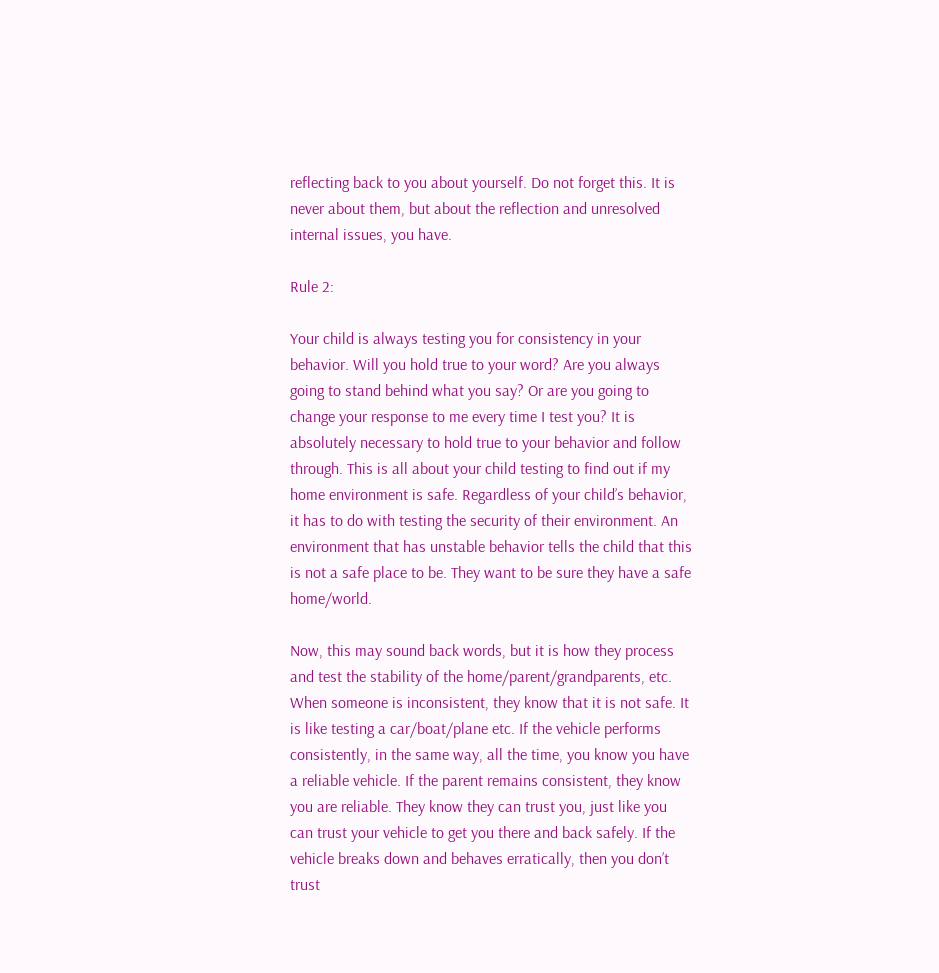reflecting back to you about yourself. Do not forget this. It is never about them, but about the reflection and unresolved internal issues, you have.

Rule 2:

Your child is always testing you for consistency in your behavior. Will you hold true to your word? Are you always going to stand behind what you say? Or are you going to change your response to me every time I test you? It is absolutely necessary to hold true to your behavior and follow through. This is all about your child testing to find out if my home environment is safe. Regardless of your child’s behavior, it has to do with testing the security of their environment. An environment that has unstable behavior tells the child that this is not a safe place to be. They want to be sure they have a safe home/world.

Now, this may sound back words, but it is how they process and test the stability of the home/parent/grandparents, etc. When someone is inconsistent, they know that it is not safe. It is like testing a car/boat/plane etc. If the vehicle performs consistently, in the same way, all the time, you know you have a reliable vehicle. If the parent remains consistent, they know you are reliable. They know they can trust you, just like you can trust your vehicle to get you there and back safely. If the vehicle breaks down and behaves erratically, then you don’t trust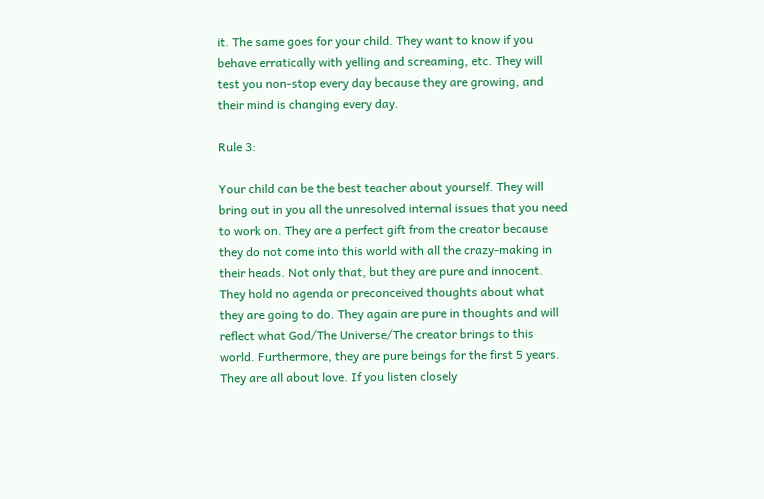it. The same goes for your child. They want to know if you behave erratically with yelling and screaming, etc. They will test you non-stop every day because they are growing, and their mind is changing every day.

Rule 3:

Your child can be the best teacher about yourself. They will bring out in you all the unresolved internal issues that you need to work on. They are a perfect gift from the creator because they do not come into this world with all the crazy-making in their heads. Not only that, but they are pure and innocent. They hold no agenda or preconceived thoughts about what they are going to do. They again are pure in thoughts and will reflect what God/The Universe/The creator brings to this world. Furthermore, they are pure beings for the first 5 years. They are all about love. If you listen closely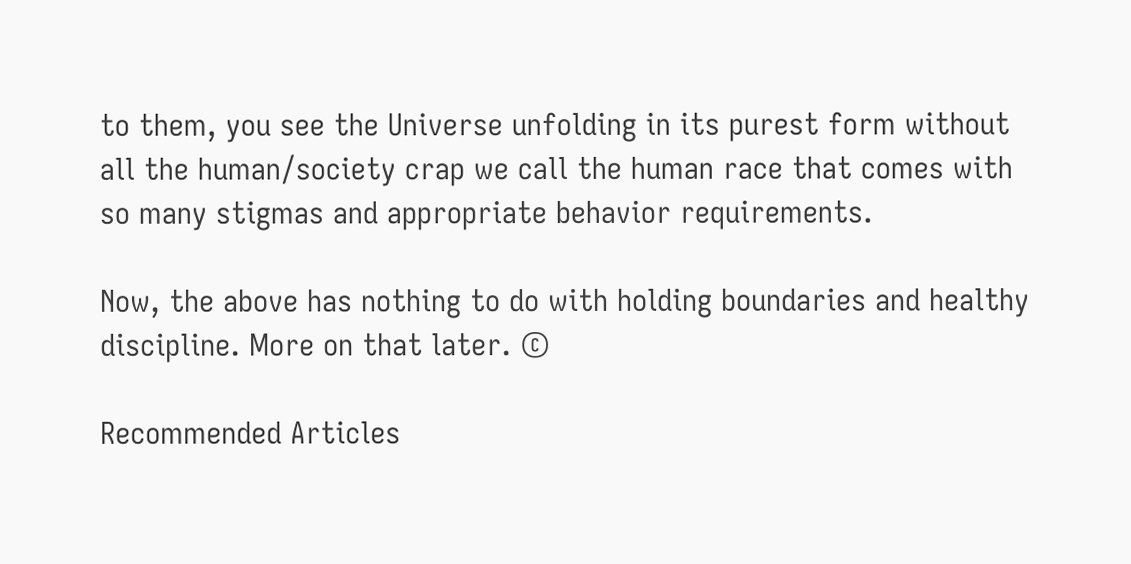to them, you see the Universe unfolding in its purest form without all the human/society crap we call the human race that comes with so many stigmas and appropriate behavior requirements.

Now, the above has nothing to do with holding boundaries and healthy discipline. More on that later. ©

Recommended Articles